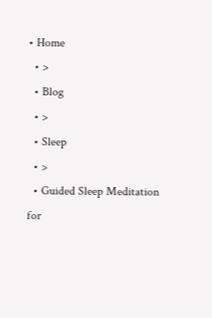• Home
  • >
  • Blog
  • >
  • Sleep
  • >
  • Guided Sleep Meditation for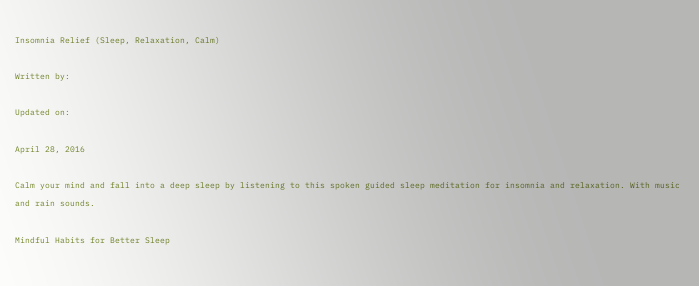Insomnia Relief (Sleep, Relaxation, Calm)

Written by:

Updated on:

April 28, 2016

Calm your mind and fall into a deep sleep by listening to this spoken guided sleep meditation for insomnia and relaxation. With music and rain sounds.

Mindful Habits for Better Sleep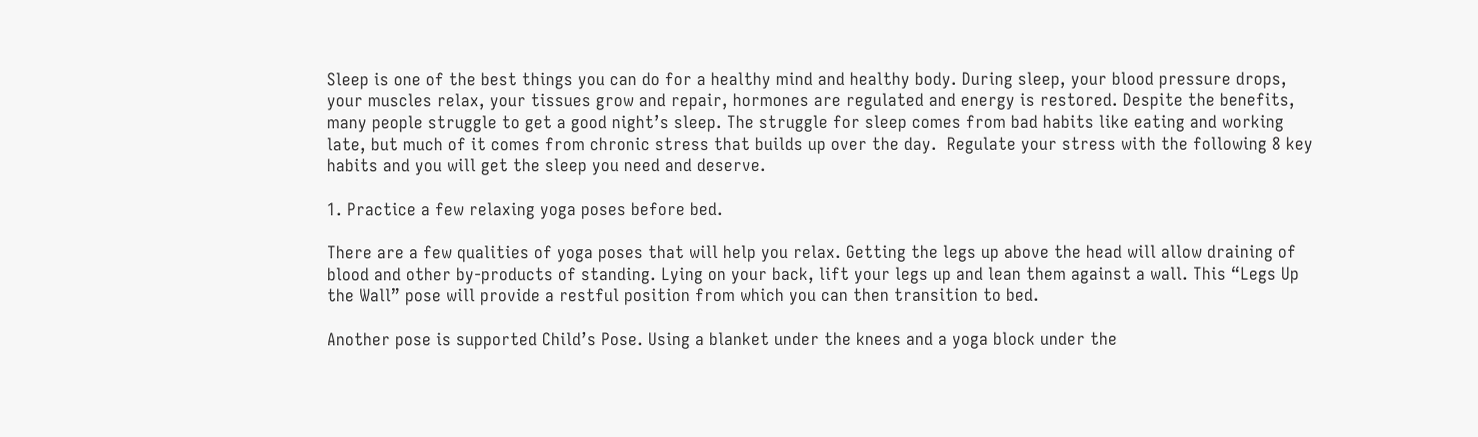Sleep is one of the best things you can do for a healthy mind and healthy body. During sleep, your blood pressure drops, your muscles relax, your tissues grow and repair, hormones are regulated and energy is restored. Despite the benefits, many people struggle to get a good night’s sleep. The struggle for sleep comes from bad habits like eating and working late, but much of it comes from chronic stress that builds up over the day.  Regulate your stress with the following 8 key habits and you will get the sleep you need and deserve.

1. Practice a few relaxing yoga poses before bed.

There are a few qualities of yoga poses that will help you relax. Getting the legs up above the head will allow draining of blood and other by-products of standing. Lying on your back, lift your legs up and lean them against a wall. This “Legs Up the Wall” pose will provide a restful position from which you can then transition to bed.

Another pose is supported Child’s Pose. Using a blanket under the knees and a yoga block under the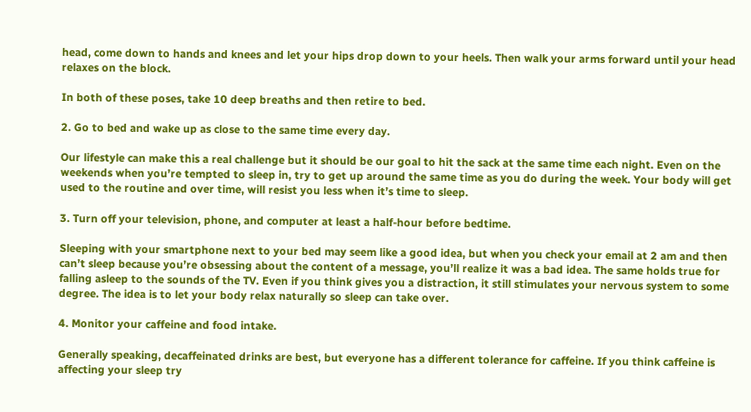head, come down to hands and knees and let your hips drop down to your heels. Then walk your arms forward until your head relaxes on the block.

In both of these poses, take 10 deep breaths and then retire to bed.

2. Go to bed and wake up as close to the same time every day.

Our lifestyle can make this a real challenge but it should be our goal to hit the sack at the same time each night. Even on the weekends when you’re tempted to sleep in, try to get up around the same time as you do during the week. Your body will get used to the routine and over time, will resist you less when it’s time to sleep.

3. Turn off your television, phone, and computer at least a half-hour before bedtime.

Sleeping with your smartphone next to your bed may seem like a good idea, but when you check your email at 2 am and then can’t sleep because you’re obsessing about the content of a message, you’ll realize it was a bad idea. The same holds true for falling asleep to the sounds of the TV. Even if you think gives you a distraction, it still stimulates your nervous system to some degree. The idea is to let your body relax naturally so sleep can take over.

4. Monitor your caffeine and food intake.

Generally speaking, decaffeinated drinks are best, but everyone has a different tolerance for caffeine. If you think caffeine is affecting your sleep try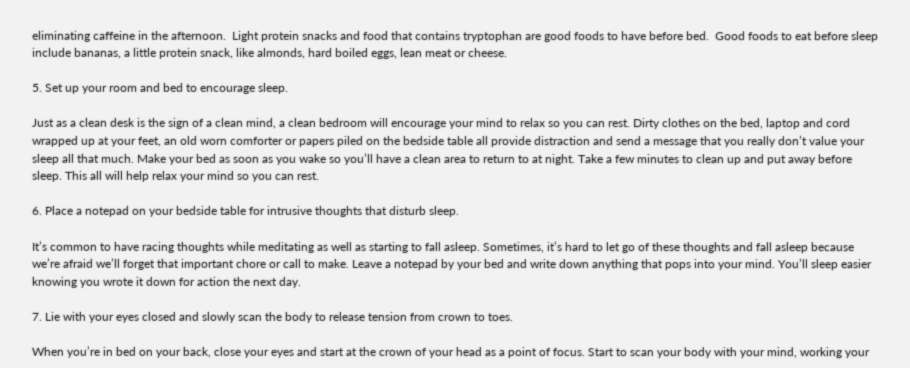eliminating caffeine in the afternoon.  Light protein snacks and food that contains tryptophan are good foods to have before bed.  Good foods to eat before sleep include bananas, a little protein snack, like almonds, hard boiled eggs, lean meat or cheese.

5. Set up your room and bed to encourage sleep.

Just as a clean desk is the sign of a clean mind, a clean bedroom will encourage your mind to relax so you can rest. Dirty clothes on the bed, laptop and cord wrapped up at your feet, an old worn comforter or papers piled on the bedside table all provide distraction and send a message that you really don’t value your sleep all that much. Make your bed as soon as you wake so you’ll have a clean area to return to at night. Take a few minutes to clean up and put away before sleep. This all will help relax your mind so you can rest.

6. Place a notepad on your bedside table for intrusive thoughts that disturb sleep.

It’s common to have racing thoughts while meditating as well as starting to fall asleep. Sometimes, it’s hard to let go of these thoughts and fall asleep because we’re afraid we’ll forget that important chore or call to make. Leave a notepad by your bed and write down anything that pops into your mind. You’ll sleep easier knowing you wrote it down for action the next day.

7. Lie with your eyes closed and slowly scan the body to release tension from crown to toes.

When you’re in bed on your back, close your eyes and start at the crown of your head as a point of focus. Start to scan your body with your mind, working your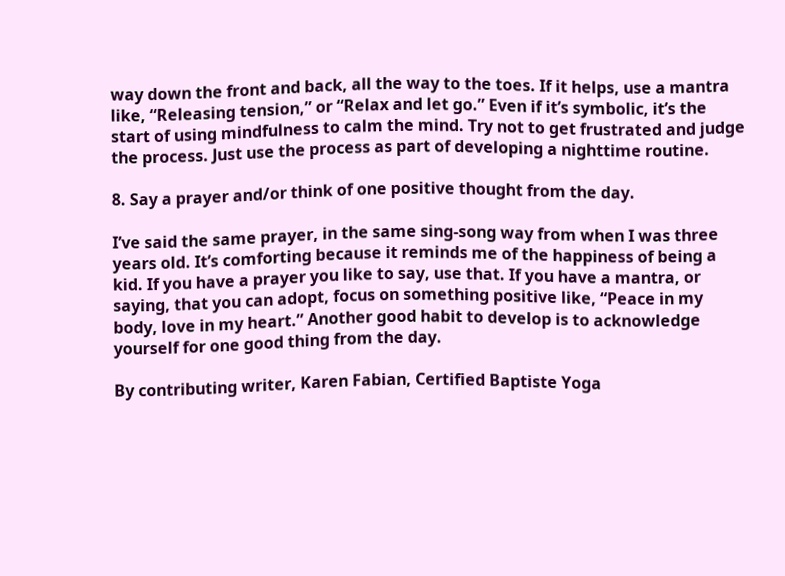way down the front and back, all the way to the toes. If it helps, use a mantra like, “Releasing tension,” or “Relax and let go.” Even if it’s symbolic, it’s the start of using mindfulness to calm the mind. Try not to get frustrated and judge the process. Just use the process as part of developing a nighttime routine.

8. Say a prayer and/or think of one positive thought from the day.

I’ve said the same prayer, in the same sing-song way from when I was three years old. It’s comforting because it reminds me of the happiness of being a kid. If you have a prayer you like to say, use that. If you have a mantra, or saying, that you can adopt, focus on something positive like, “Peace in my body, love in my heart.” Another good habit to develop is to acknowledge yourself for one good thing from the day.

By contributing writer, Karen Fabian, Certified Baptiste Yoga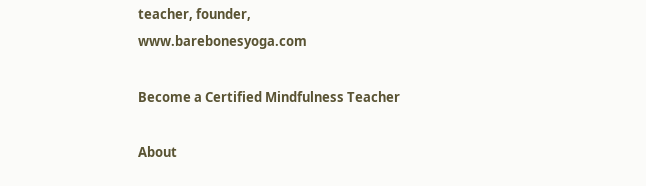teacher, founder, www.barebonesyoga.com

Become a Certified Mindfulness Teacher

About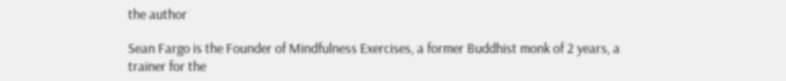the author

Sean Fargo is the Founder of Mindfulness Exercises, a former Buddhist monk of 2 years, a trainer for the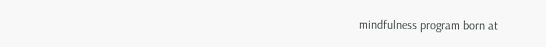mindfulness program born at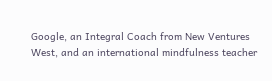Google, an Integral Coach from New Ventures West, and an international mindfulness teacher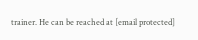trainer. He can be reached at [email protected]